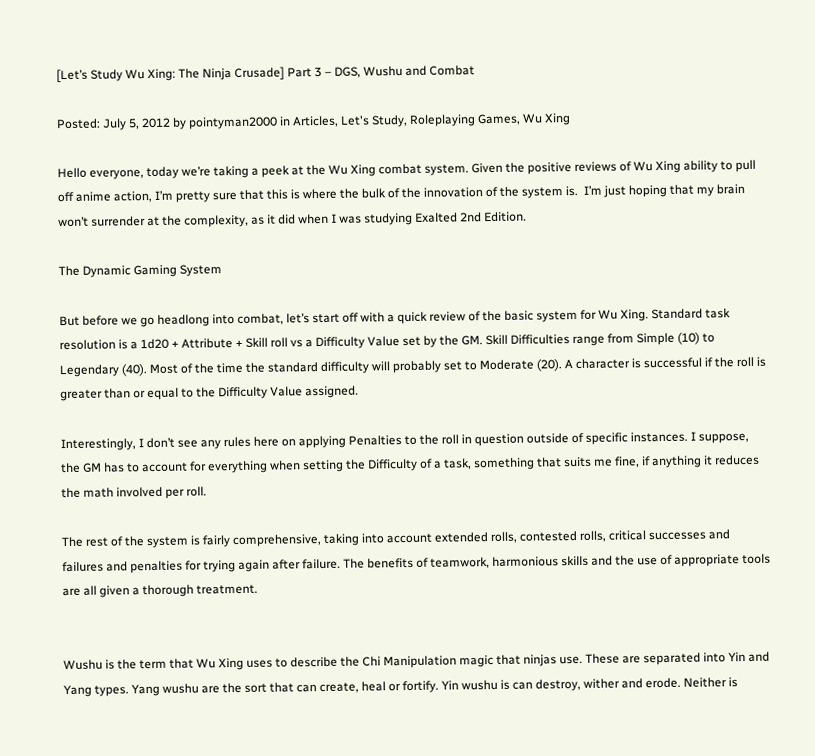[Let’s Study Wu Xing: The Ninja Crusade] Part 3 – DGS, Wushu and Combat

Posted: July 5, 2012 by pointyman2000 in Articles, Let's Study, Roleplaying Games, Wu Xing

Hello everyone, today we’re taking a peek at the Wu Xing combat system. Given the positive reviews of Wu Xing ability to pull off anime action, I’m pretty sure that this is where the bulk of the innovation of the system is.  I’m just hoping that my brain won’t surrender at the complexity, as it did when I was studying Exalted 2nd Edition.

The Dynamic Gaming System

But before we go headlong into combat, let’s start off with a quick review of the basic system for Wu Xing. Standard task resolution is a 1d20 + Attribute + Skill roll vs a Difficulty Value set by the GM. Skill Difficulties range from Simple (10) to Legendary (40). Most of the time the standard difficulty will probably set to Moderate (20). A character is successful if the roll is greater than or equal to the Difficulty Value assigned.

Interestingly, I don’t see any rules here on applying Penalties to the roll in question outside of specific instances. I suppose, the GM has to account for everything when setting the Difficulty of a task, something that suits me fine, if anything it reduces the math involved per roll.

The rest of the system is fairly comprehensive, taking into account extended rolls, contested rolls, critical successes and failures and penalties for trying again after failure. The benefits of teamwork, harmonious skills and the use of appropriate tools are all given a thorough treatment.


Wushu is the term that Wu Xing uses to describe the Chi Manipulation magic that ninjas use. These are separated into Yin and Yang types. Yang wushu are the sort that can create, heal or fortify. Yin wushu is can destroy, wither and erode. Neither is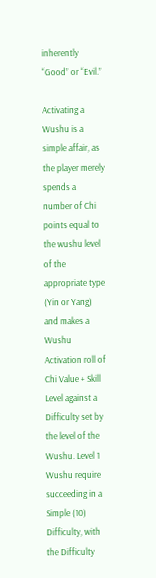inherently “Good” or “Evil.”

Activating a Wushu is a simple affair, as the player merely spends a number of Chi points equal to the wushu level of the appropriate type (Yin or Yang) and makes a Wushu Activation roll of Chi Value + Skill Level against a Difficulty set by the level of the Wushu. Level 1 Wushu require succeeding in a Simple (10) Difficulty, with the Difficulty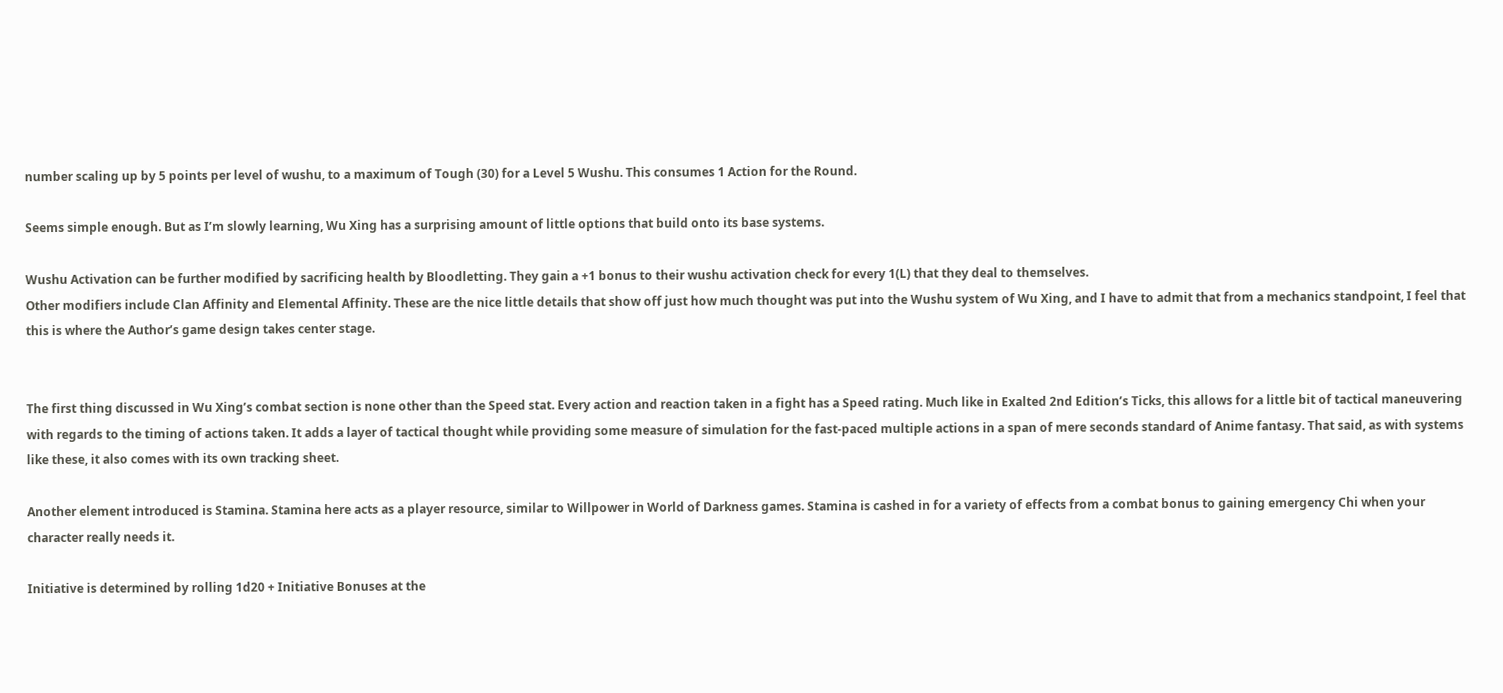number scaling up by 5 points per level of wushu, to a maximum of Tough (30) for a Level 5 Wushu. This consumes 1 Action for the Round.

Seems simple enough. But as I’m slowly learning, Wu Xing has a surprising amount of little options that build onto its base systems.

Wushu Activation can be further modified by sacrificing health by Bloodletting. They gain a +1 bonus to their wushu activation check for every 1(L) that they deal to themselves.
Other modifiers include Clan Affinity and Elemental Affinity. These are the nice little details that show off just how much thought was put into the Wushu system of Wu Xing, and I have to admit that from a mechanics standpoint, I feel that this is where the Author’s game design takes center stage.


The first thing discussed in Wu Xing’s combat section is none other than the Speed stat. Every action and reaction taken in a fight has a Speed rating. Much like in Exalted 2nd Edition’s Ticks, this allows for a little bit of tactical maneuvering with regards to the timing of actions taken. It adds a layer of tactical thought while providing some measure of simulation for the fast-paced multiple actions in a span of mere seconds standard of Anime fantasy. That said, as with systems like these, it also comes with its own tracking sheet.

Another element introduced is Stamina. Stamina here acts as a player resource, similar to Willpower in World of Darkness games. Stamina is cashed in for a variety of effects from a combat bonus to gaining emergency Chi when your character really needs it.

Initiative is determined by rolling 1d20 + Initiative Bonuses at the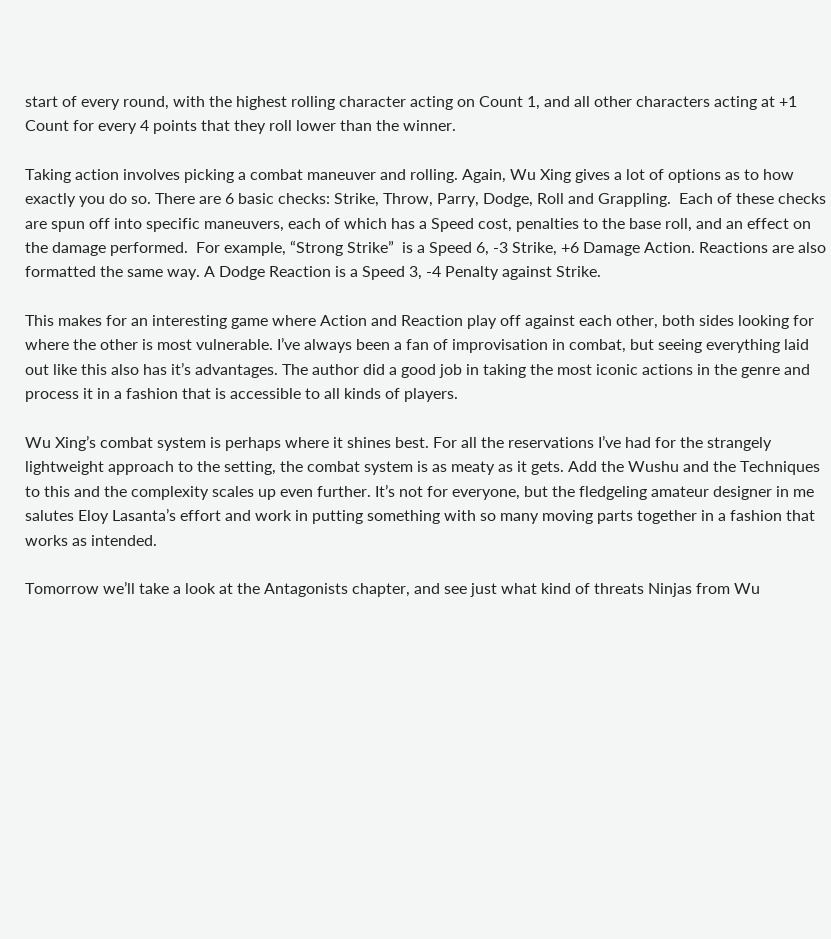start of every round, with the highest rolling character acting on Count 1, and all other characters acting at +1 Count for every 4 points that they roll lower than the winner.

Taking action involves picking a combat maneuver and rolling. Again, Wu Xing gives a lot of options as to how exactly you do so. There are 6 basic checks: Strike, Throw, Parry, Dodge, Roll and Grappling.  Each of these checks are spun off into specific maneuvers, each of which has a Speed cost, penalties to the base roll, and an effect on the damage performed.  For example, “Strong Strike”  is a Speed 6, -3 Strike, +6 Damage Action. Reactions are also formatted the same way. A Dodge Reaction is a Speed 3, -4 Penalty against Strike.

This makes for an interesting game where Action and Reaction play off against each other, both sides looking for where the other is most vulnerable. I’ve always been a fan of improvisation in combat, but seeing everything laid out like this also has it’s advantages. The author did a good job in taking the most iconic actions in the genre and process it in a fashion that is accessible to all kinds of players.

Wu Xing’s combat system is perhaps where it shines best. For all the reservations I’ve had for the strangely lightweight approach to the setting, the combat system is as meaty as it gets. Add the Wushu and the Techniques to this and the complexity scales up even further. It’s not for everyone, but the fledgeling amateur designer in me salutes Eloy Lasanta’s effort and work in putting something with so many moving parts together in a fashion that works as intended.

Tomorrow we’ll take a look at the Antagonists chapter, and see just what kind of threats Ninjas from Wu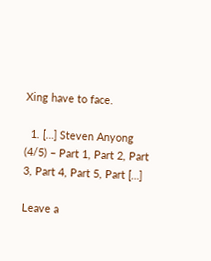Xing have to face.

  1. […] Steven Anyong (4/5) – Part 1, Part 2, Part 3, Part 4, Part 5, Part […]

Leave a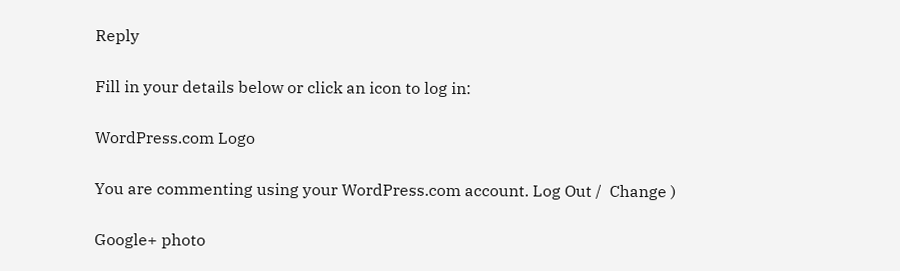Reply

Fill in your details below or click an icon to log in:

WordPress.com Logo

You are commenting using your WordPress.com account. Log Out /  Change )

Google+ photo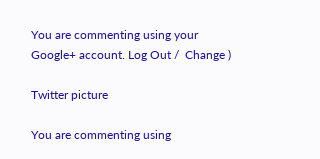You are commenting using your Google+ account. Log Out /  Change )

Twitter picture

You are commenting using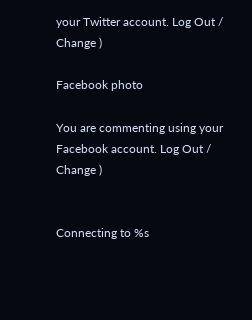your Twitter account. Log Out /  Change )

Facebook photo

You are commenting using your Facebook account. Log Out /  Change )


Connecting to %s